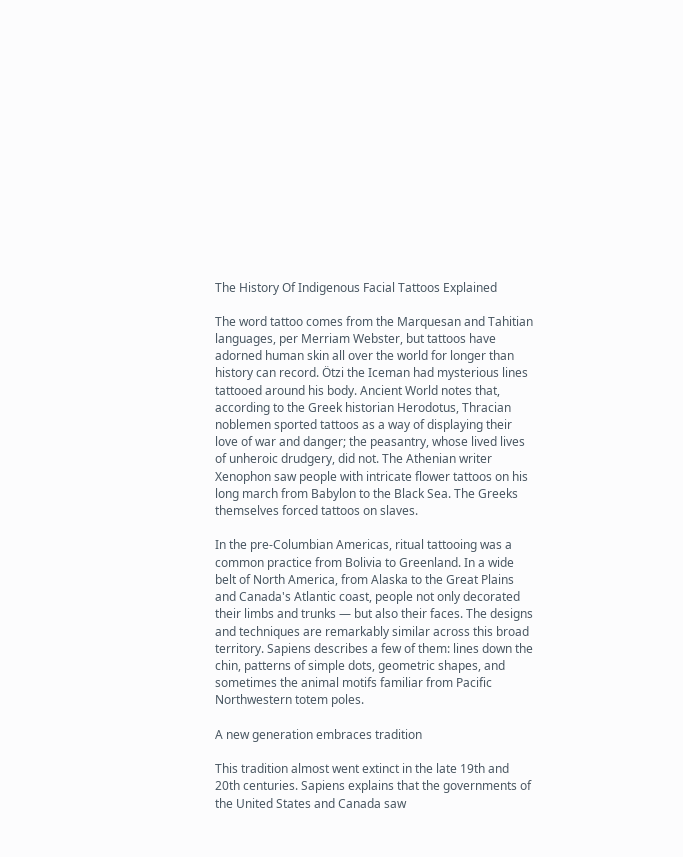The History Of Indigenous Facial Tattoos Explained

The word tattoo comes from the Marquesan and Tahitian languages, per Merriam Webster, but tattoos have adorned human skin all over the world for longer than history can record. Ötzi the Iceman had mysterious lines tattooed around his body. Ancient World notes that, according to the Greek historian Herodotus, Thracian noblemen sported tattoos as a way of displaying their love of war and danger; the peasantry, whose lived lives of unheroic drudgery, did not. The Athenian writer Xenophon saw people with intricate flower tattoos on his long march from Babylon to the Black Sea. The Greeks themselves forced tattoos on slaves.

In the pre-Columbian Americas, ritual tattooing was a common practice from Bolivia to Greenland. In a wide belt of North America, from Alaska to the Great Plains and Canada's Atlantic coast, people not only decorated their limbs and trunks — but also their faces. The designs and techniques are remarkably similar across this broad territory. Sapiens describes a few of them: lines down the chin, patterns of simple dots, geometric shapes, and sometimes the animal motifs familiar from Pacific Northwestern totem poles.

A new generation embraces tradition

This tradition almost went extinct in the late 19th and 20th centuries. Sapiens explains that the governments of the United States and Canada saw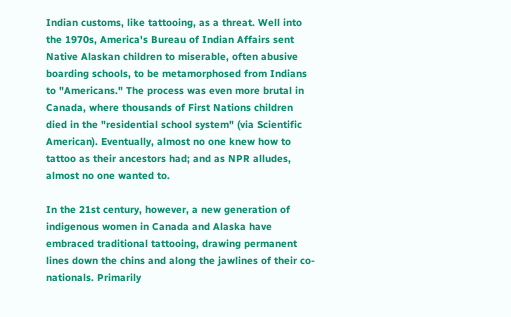Indian customs, like tattooing, as a threat. Well into the 1970s, America's Bureau of Indian Affairs sent Native Alaskan children to miserable, often abusive boarding schools, to be metamorphosed from Indians to "Americans." The process was even more brutal in Canada, where thousands of First Nations children died in the "residential school system" (via Scientific American). Eventually, almost no one knew how to tattoo as their ancestors had; and as NPR alludes, almost no one wanted to.

In the 21st century, however, a new generation of indigenous women in Canada and Alaska have embraced traditional tattooing, drawing permanent lines down the chins and along the jawlines of their co-nationals. Primarily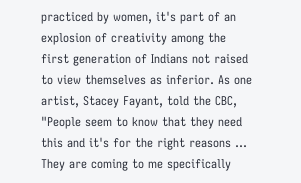practiced by women, it's part of an explosion of creativity among the first generation of Indians not raised to view themselves as inferior. As one artist, Stacey Fayant, told the CBC, "People seem to know that they need this and it's for the right reasons ... They are coming to me specifically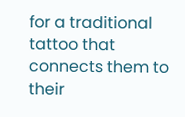for a traditional tattoo that connects them to their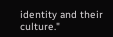identity and their culture."